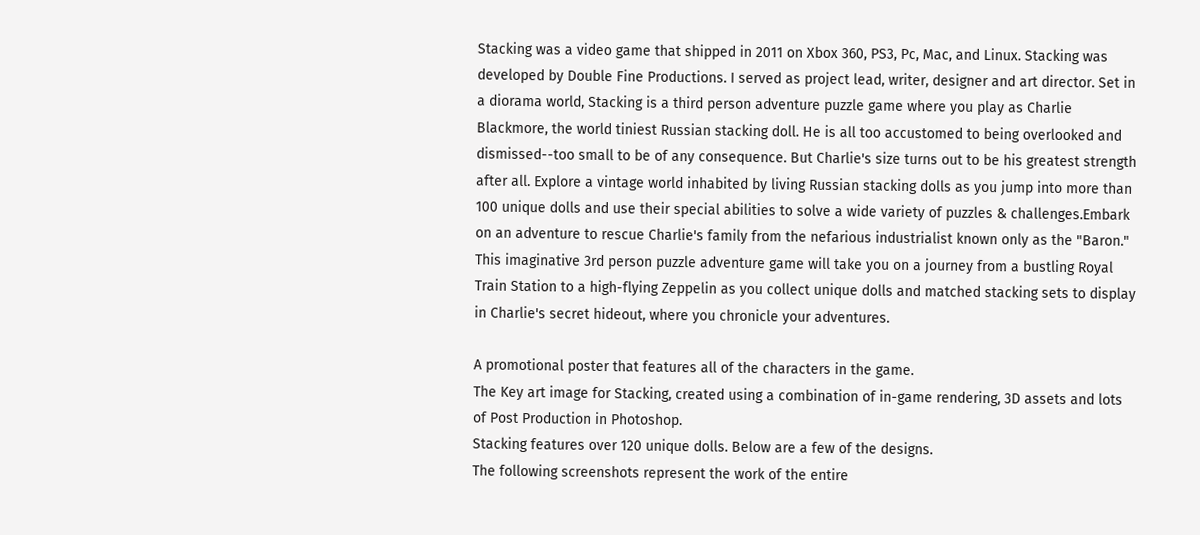Stacking was a video game that shipped in 2011 on Xbox 360, PS3, Pc, Mac, and Linux. Stacking was developed by Double Fine Productions. I served as project lead, writer, designer and art director. Set in a diorama world, Stacking is a third person adventure puzzle game where you play as Charlie Blackmore, the world tiniest Russian stacking doll. He is all too accustomed to being overlooked and dismissed--too small to be of any consequence. But Charlie's size turns out to be his greatest strength after all. Explore a vintage world inhabited by living Russian stacking dolls as you jump into more than 100 unique dolls and use their special abilities to solve a wide variety of puzzles & challenges.Embark on an adventure to rescue Charlie's family from the nefarious industrialist known only as the "Baron." This imaginative 3rd person puzzle adventure game will take you on a journey from a bustling Royal Train Station to a high-flying Zeppelin as you collect unique dolls and matched stacking sets to display in Charlie's secret hideout, where you chronicle your adventures.

A promotional poster that features all of the characters in the game.
The Key art image for Stacking, created using a combination of in-game rendering, 3D assets and lots of Post Production in Photoshop.
Stacking features over 120 unique dolls. Below are a few of the designs.
The following screenshots represent the work of the entire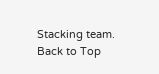Stacking team.
Back to Top